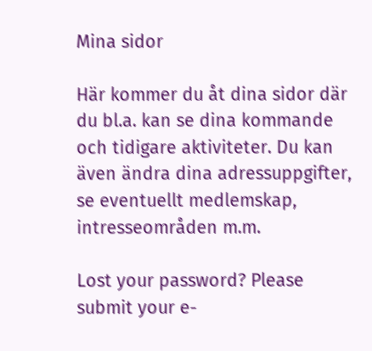Mina sidor

Här kommer du åt dina sidor där du bl.a. kan se dina kommande och tidigare aktiviteter. Du kan även ändra dina adressuppgifter, se eventuellt medlemskap, intresseområden m.m.

Lost your password? Please submit your e-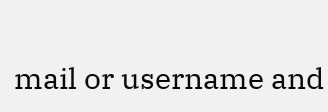mail or username and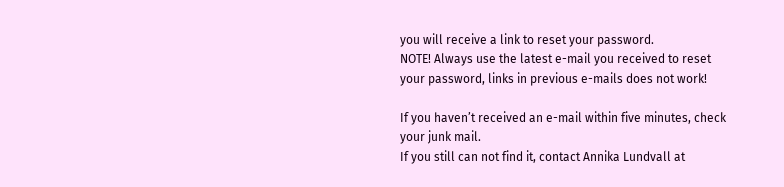you will receive a link to reset your password.
NOTE! Always use the latest e-mail you received to reset your password, links in previous e-mails does not work!

If you haven’t received an e-mail within five minutes, check your junk mail.
If you still can not find it, contact Annika Lundvall at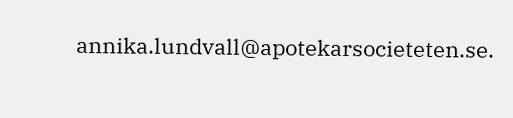annika.lundvall@apotekarsocieteten.se.